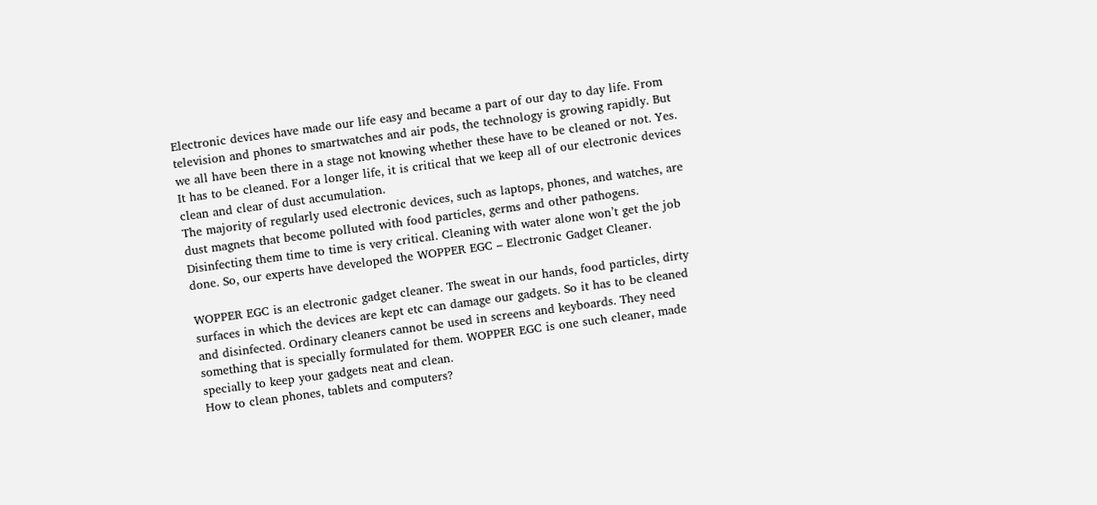Electronic devices have made our life easy and became a part of our day to day life. From
television and phones to smartwatches and air pods, the technology is growing rapidly. But
we all have been there in a stage not knowing whether these have to be cleaned or not. Yes.
It has to be cleaned. For a longer life, it is critical that we keep all of our electronic devices
clean and clear of dust accumulation.
The majority of regularly used electronic devices, such as laptops, phones, and watches, are
dust magnets that become polluted with food particles, germs and other pathogens.
Disinfecting them time to time is very critical. Cleaning with water alone won’t get the job
done. So, our experts have developed the WOPPER EGC – Electronic Gadget Cleaner.

WOPPER EGC is an electronic gadget cleaner. The sweat in our hands, food particles, dirty
surfaces in which the devices are kept etc can damage our gadgets. So it has to be cleaned
and disinfected. Ordinary cleaners cannot be used in screens and keyboards. They need
something that is specially formulated for them. WOPPER EGC is one such cleaner, made
specially to keep your gadgets neat and clean.
How to clean phones, tablets and computers?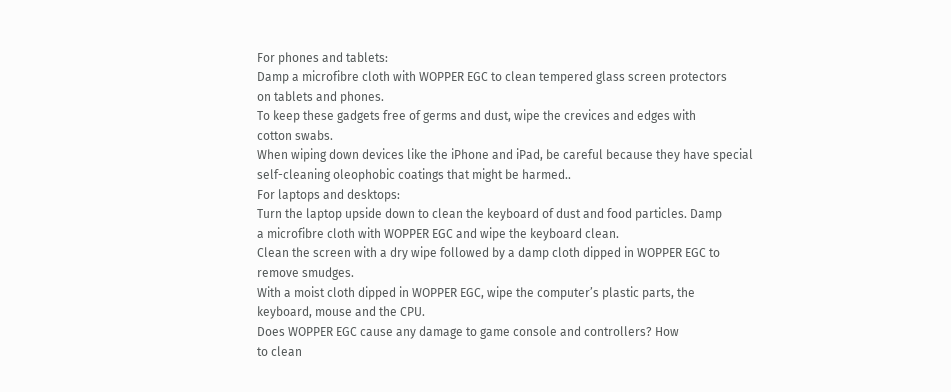For phones and tablets:
Damp a microfibre cloth with WOPPER EGC to clean tempered glass screen protectors
on tablets and phones.
To keep these gadgets free of germs and dust, wipe the crevices and edges with
cotton swabs.
When wiping down devices like the iPhone and iPad, be careful because they have special
self-cleaning oleophobic coatings that might be harmed..
For laptops and desktops:
Turn the laptop upside down to clean the keyboard of dust and food particles. Damp
a microfibre cloth with WOPPER EGC and wipe the keyboard clean.
Clean the screen with a dry wipe followed by a damp cloth dipped in WOPPER EGC to
remove smudges.
With a moist cloth dipped in WOPPER EGC, wipe the computer’s plastic parts, the
keyboard, mouse and the CPU.
Does WOPPER EGC cause any damage to game console and controllers? How
to clean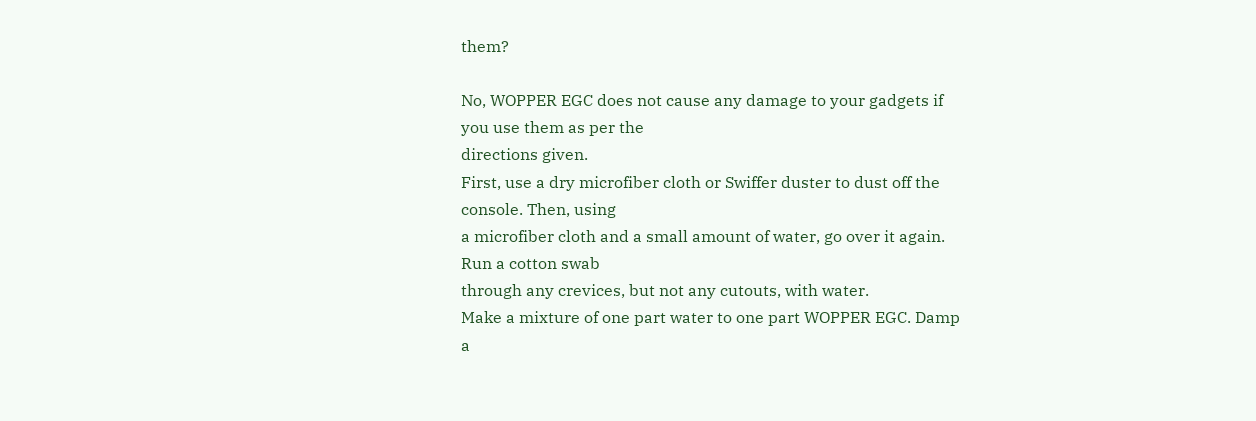them?

No, WOPPER EGC does not cause any damage to your gadgets if you use them as per the
directions given.
First, use a dry microfiber cloth or Swiffer duster to dust off the console. Then, using
a microfiber cloth and a small amount of water, go over it again. Run a cotton swab
through any crevices, but not any cutouts, with water.
Make a mixture of one part water to one part WOPPER EGC. Damp a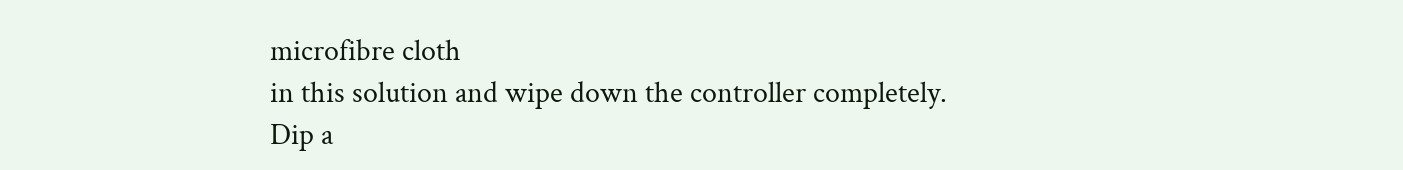microfibre cloth
in this solution and wipe down the controller completely.
Dip a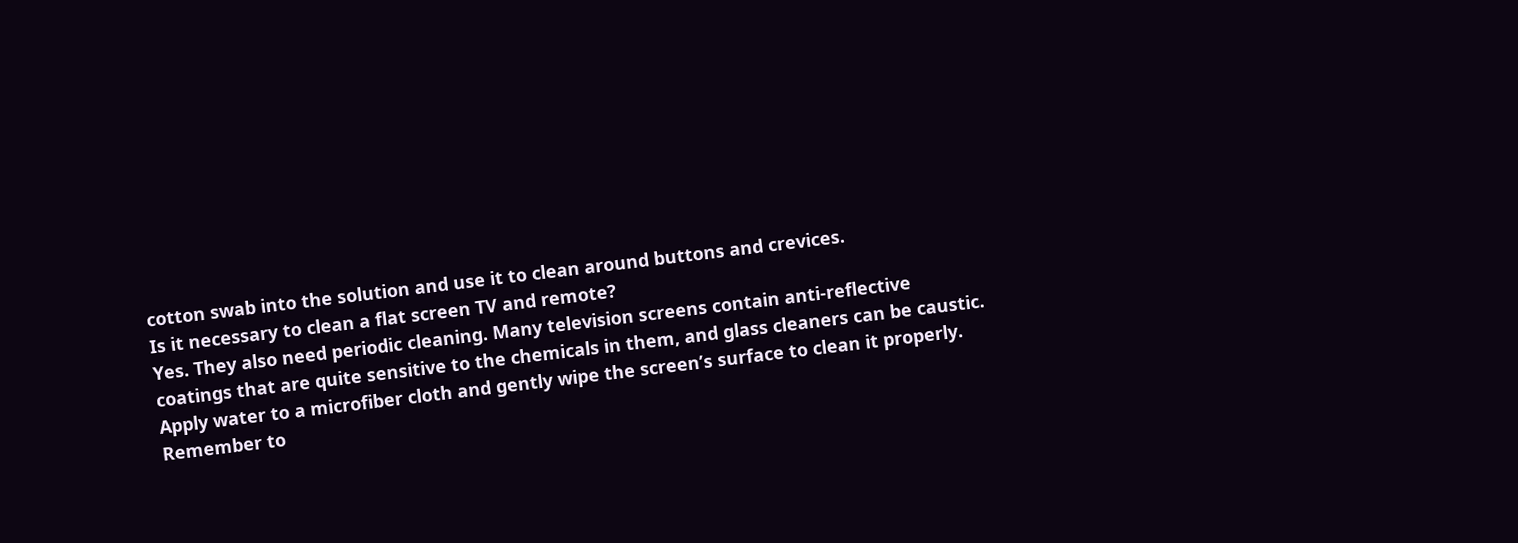cotton swab into the solution and use it to clean around buttons and crevices.
Is it necessary to clean a flat screen TV and remote?
Yes. They also need periodic cleaning. Many television screens contain anti-reflective
coatings that are quite sensitive to the chemicals in them, and glass cleaners can be caustic.
Apply water to a microfiber cloth and gently wipe the screen’s surface to clean it properly.
Remember to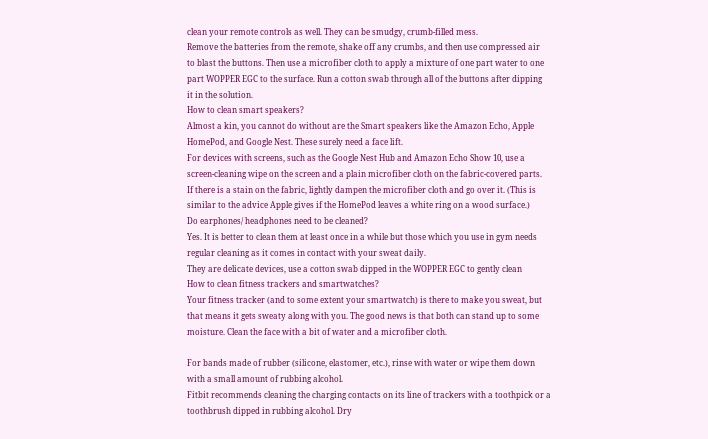clean your remote controls as well. They can be smudgy, crumb-filled mess.
Remove the batteries from the remote, shake off any crumbs, and then use compressed air
to blast the buttons. Then use a microfiber cloth to apply a mixture of one part water to one
part WOPPER EGC to the surface. Run a cotton swab through all of the buttons after dipping
it in the solution.
How to clean smart speakers?
Almost a kin, you cannot do without are the Smart speakers like the Amazon Echo, Apple
HomePod, and Google Nest. These surely need a face lift.
For devices with screens, such as the Google Nest Hub and Amazon Echo Show 10, use a
screen-cleaning wipe on the screen and a plain microfiber cloth on the fabric-covered parts.
If there is a stain on the fabric, lightly dampen the microfiber cloth and go over it. (This is
similar to the advice Apple gives if the HomePod leaves a white ring on a wood surface.)
Do earphones/ headphones need to be cleaned?
Yes. It is better to clean them at least once in a while but those which you use in gym needs
regular cleaning as it comes in contact with your sweat daily.
They are delicate devices, use a cotton swab dipped in the WOPPER EGC to gently clean
How to clean fitness trackers and smartwatches?
Your fitness tracker (and to some extent your smartwatch) is there to make you sweat, but
that means it gets sweaty along with you. The good news is that both can stand up to some
moisture. Clean the face with a bit of water and a microfiber cloth.

For bands made of rubber (silicone, elastomer, etc.), rinse with water or wipe them down
with a small amount of rubbing alcohol.
Fitbit recommends cleaning the charging contacts on its line of trackers with a toothpick or a
toothbrush dipped in rubbing alcohol. Dry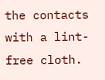the contacts with a lint-free cloth.